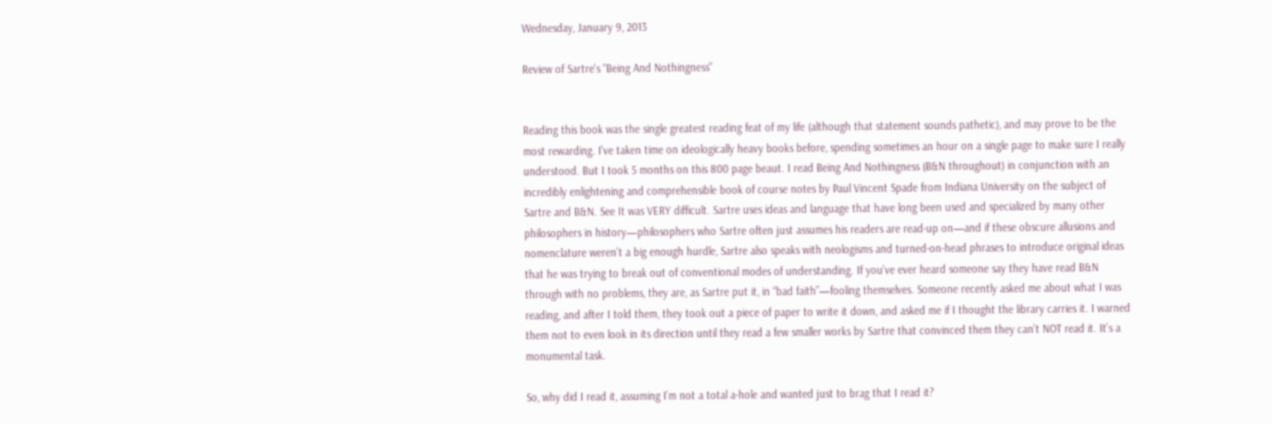Wednesday, January 9, 2013

Review of Sartre's "Being And Nothingness"


Reading this book was the single greatest reading feat of my life (although that statement sounds pathetic), and may prove to be the most rewarding. I’ve taken time on ideologically heavy books before, spending sometimes an hour on a single page to make sure I really understood. But I took 5 months on this 800 page beaut. I read Being And Nothingness (B&N throughout) in conjunction with an incredibly enlightening and comprehensible book of course notes by Paul Vincent Spade from Indiana University on the subject of Sartre and B&N. See It was VERY difficult. Sartre uses ideas and language that have long been used and specialized by many other philosophers in history—philosophers who Sartre often just assumes his readers are read-up on—and if these obscure allusions and nomenclature weren’t a big enough hurdle, Sartre also speaks with neologisms and turned-on-head phrases to introduce original ideas that he was trying to break out of conventional modes of understanding. If you’ve ever heard someone say they have read B&N through with no problems, they are, as Sartre put it, in “bad faith”—fooling themselves. Someone recently asked me about what I was reading, and after I told them, they took out a piece of paper to write it down, and asked me if I thought the library carries it. I warned them not to even look in its direction until they read a few smaller works by Sartre that convinced them they can’t NOT read it. It’s a monumental task.

So, why did I read it, assuming I’m not a total a-hole and wanted just to brag that I read it?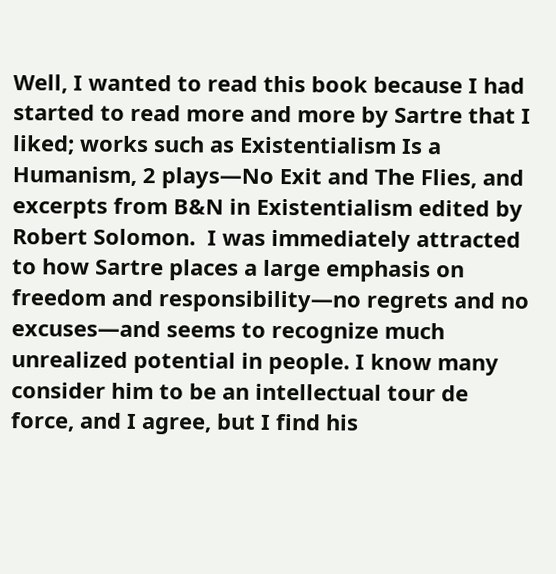Well, I wanted to read this book because I had started to read more and more by Sartre that I liked; works such as Existentialism Is a Humanism, 2 plays—No Exit and The Flies, and excerpts from B&N in Existentialism edited by Robert Solomon.  I was immediately attracted to how Sartre places a large emphasis on freedom and responsibility—no regrets and no excuses—and seems to recognize much unrealized potential in people. I know many consider him to be an intellectual tour de force, and I agree, but I find his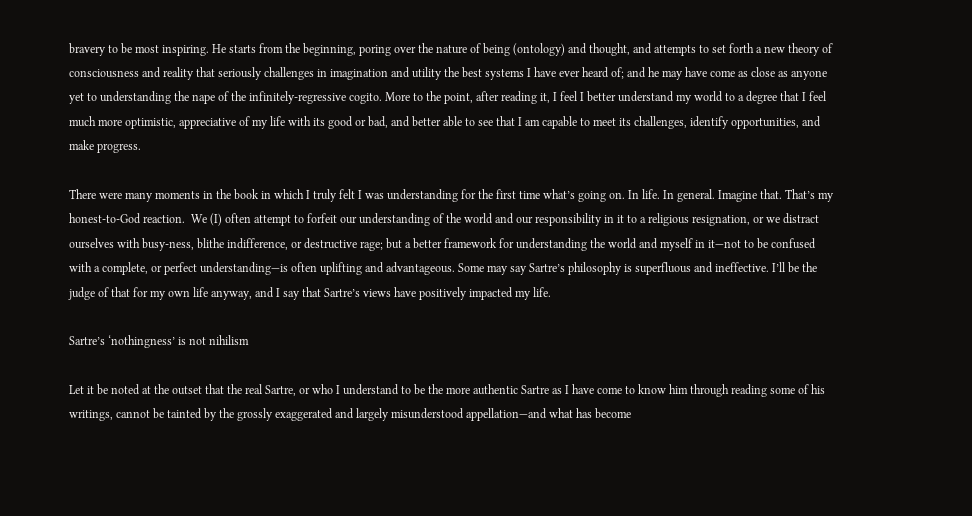bravery to be most inspiring. He starts from the beginning, poring over the nature of being (ontology) and thought, and attempts to set forth a new theory of consciousness and reality that seriously challenges in imagination and utility the best systems I have ever heard of; and he may have come as close as anyone yet to understanding the nape of the infinitely-regressive cogito. More to the point, after reading it, I feel I better understand my world to a degree that I feel much more optimistic, appreciative of my life with its good or bad, and better able to see that I am capable to meet its challenges, identify opportunities, and make progress.

There were many moments in the book in which I truly felt I was understanding for the first time what’s going on. In life. In general. Imagine that. That’s my honest-to-God reaction.  We (I) often attempt to forfeit our understanding of the world and our responsibility in it to a religious resignation, or we distract ourselves with busy-ness, blithe indifference, or destructive rage; but a better framework for understanding the world and myself in it—not to be confused with a complete, or perfect understanding—is often uplifting and advantageous. Some may say Sartre’s philosophy is superfluous and ineffective. I’ll be the judge of that for my own life anyway, and I say that Sartre’s views have positively impacted my life.

Sartre’s ‘nothingness’ is not nihilism

Let it be noted at the outset that the real Sartre, or who I understand to be the more authentic Sartre as I have come to know him through reading some of his writings, cannot be tainted by the grossly exaggerated and largely misunderstood appellation—and what has become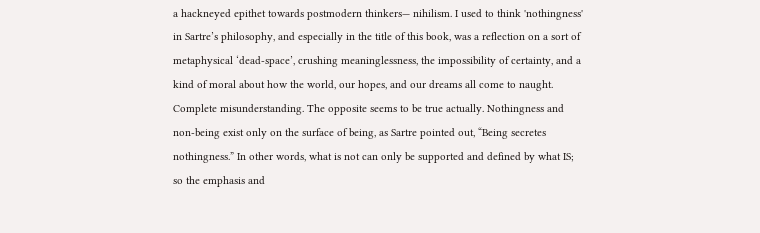a hackneyed epithet towards postmodern thinkers— nihilism. I used to think 'nothingness' in Sartre’s philosophy, and especially in the title of this book, was a reflection on a sort of metaphysical ‘dead-space’, crushing meaninglessness, the impossibility of certainty, and a kind of moral about how the world, our hopes, and our dreams all come to naught.  Complete misunderstanding. The opposite seems to be true actually. Nothingness and non-being exist only on the surface of being, as Sartre pointed out, “Being secretes nothingness.” In other words, what is not can only be supported and defined by what IS; so the emphasis and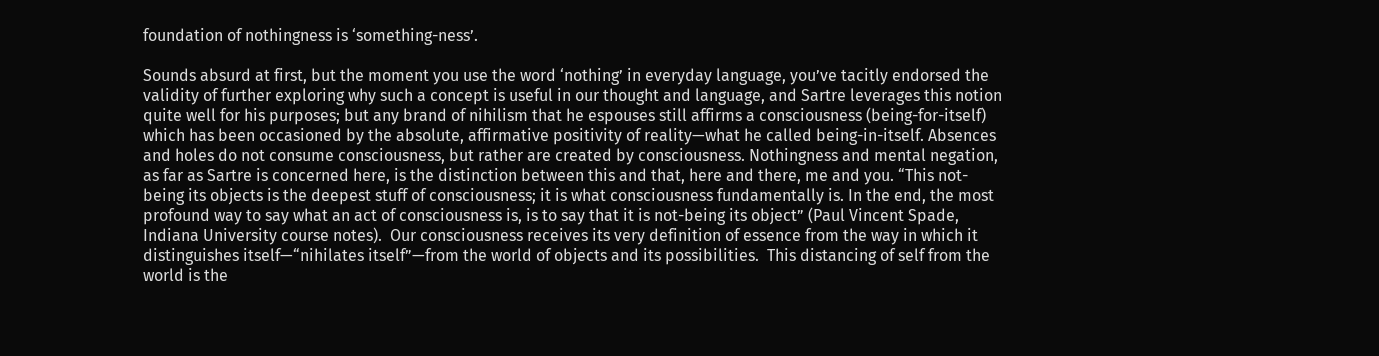foundation of nothingness is ‘something-ness’.

Sounds absurd at first, but the moment you use the word ‘nothing’ in everyday language, you’ve tacitly endorsed the validity of further exploring why such a concept is useful in our thought and language, and Sartre leverages this notion quite well for his purposes; but any brand of nihilism that he espouses still affirms a consciousness (being-for-itself) which has been occasioned by the absolute, affirmative positivity of reality—what he called being-in-itself. Absences and holes do not consume consciousness, but rather are created by consciousness. Nothingness and mental negation, as far as Sartre is concerned here, is the distinction between this and that, here and there, me and you. “This not-being its objects is the deepest stuff of consciousness; it is what consciousness fundamentally is. In the end, the most profound way to say what an act of consciousness is, is to say that it is not-being its object” (Paul Vincent Spade, Indiana University course notes).  Our consciousness receives its very definition of essence from the way in which it distinguishes itself—“nihilates itself”—from the world of objects and its possibilities.  This distancing of self from the world is the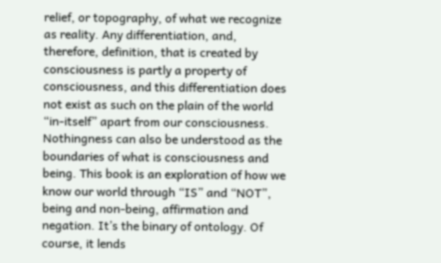relief, or topography, of what we recognize as reality. Any differentiation, and, therefore, definition, that is created by consciousness is partly a property of consciousness, and this differentiation does not exist as such on the plain of the world “in-itself” apart from our consciousness. Nothingness can also be understood as the boundaries of what is consciousness and being. This book is an exploration of how we know our world through “IS” and “NOT”, being and non-being, affirmation and negation. It’s the binary of ontology. Of course, it lends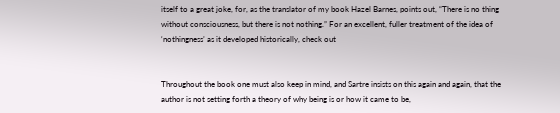itself to a great joke, for, as the translator of my book Hazel Barnes, points out, “There is no thing without consciousness, but there is not nothing.” For an excellent, fuller treatment of the idea of ‘nothingness’ as it developed historically, check out


Throughout the book one must also keep in mind, and Sartre insists on this again and again, that the author is not setting forth a theory of why being is or how it came to be,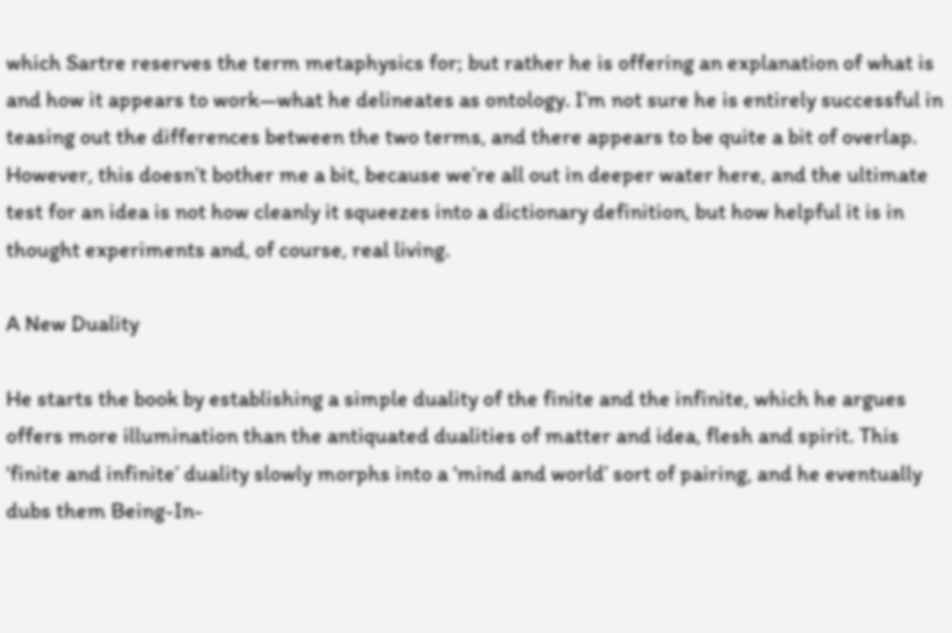which Sartre reserves the term metaphysics for; but rather he is offering an explanation of what is and how it appears to work—what he delineates as ontology. I’m not sure he is entirely successful in teasing out the differences between the two terms, and there appears to be quite a bit of overlap. However, this doesn’t bother me a bit, because we’re all out in deeper water here, and the ultimate test for an idea is not how cleanly it squeezes into a dictionary definition, but how helpful it is in thought experiments and, of course, real living.

A New Duality

He starts the book by establishing a simple duality of the finite and the infinite, which he argues offers more illumination than the antiquated dualities of matter and idea, flesh and spirit. This ‘finite and infinite’ duality slowly morphs into a ‘mind and world’ sort of pairing, and he eventually dubs them Being-In-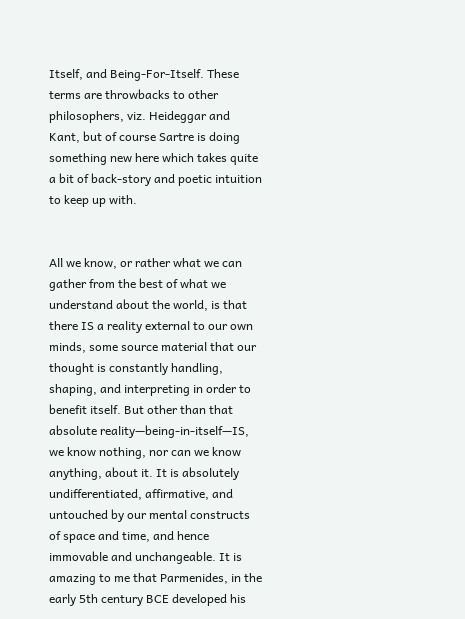Itself, and Being-For-Itself. These terms are throwbacks to other philosophers, viz. Heideggar and Kant, but of course Sartre is doing something new here which takes quite a bit of back-story and poetic intuition to keep up with.


All we know, or rather what we can gather from the best of what we understand about the world, is that there IS a reality external to our own minds, some source material that our thought is constantly handling, shaping, and interpreting in order to benefit itself. But other than that absolute reality—being-in-itself—IS, we know nothing, nor can we know anything, about it. It is absolutely undifferentiated, affirmative, and untouched by our mental constructs of space and time, and hence immovable and unchangeable. It is amazing to me that Parmenides, in the early 5th century BCE developed his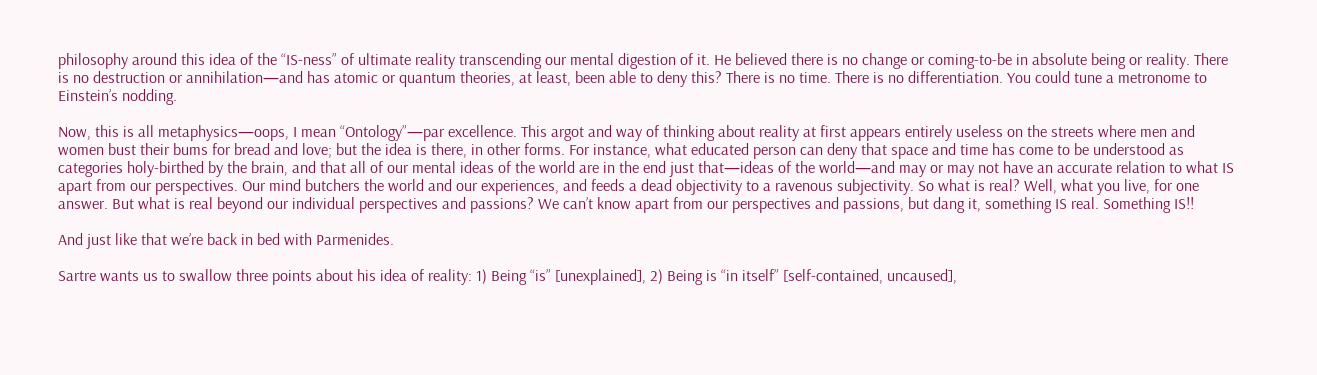philosophy around this idea of the “IS-ness” of ultimate reality transcending our mental digestion of it. He believed there is no change or coming-to-be in absolute being or reality. There is no destruction or annihilation—and has atomic or quantum theories, at least, been able to deny this? There is no time. There is no differentiation. You could tune a metronome to Einstein’s nodding.

Now, this is all metaphysics—oops, I mean “Ontology”—par excellence. This argot and way of thinking about reality at first appears entirely useless on the streets where men and women bust their bums for bread and love; but the idea is there, in other forms. For instance, what educated person can deny that space and time has come to be understood as categories holy-birthed by the brain, and that all of our mental ideas of the world are in the end just that—ideas of the world—and may or may not have an accurate relation to what IS apart from our perspectives. Our mind butchers the world and our experiences, and feeds a dead objectivity to a ravenous subjectivity. So what is real? Well, what you live, for one answer. But what is real beyond our individual perspectives and passions? We can’t know apart from our perspectives and passions, but dang it, something IS real. Something IS!!

And just like that we’re back in bed with Parmenides.

Sartre wants us to swallow three points about his idea of reality: 1) Being “is” [unexplained], 2) Being is “in itself” [self-contained, uncaused],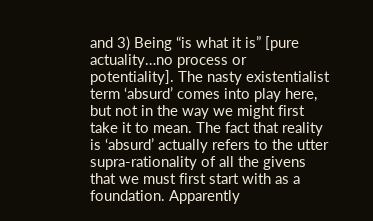and 3) Being “is what it is” [pure actuality…no process or potentiality]. The nasty existentialist term ‘absurd’ comes into play here, but not in the way we might first take it to mean. The fact that reality is ‘absurd’ actually refers to the utter supra-rationality of all the givens that we must first start with as a foundation. Apparently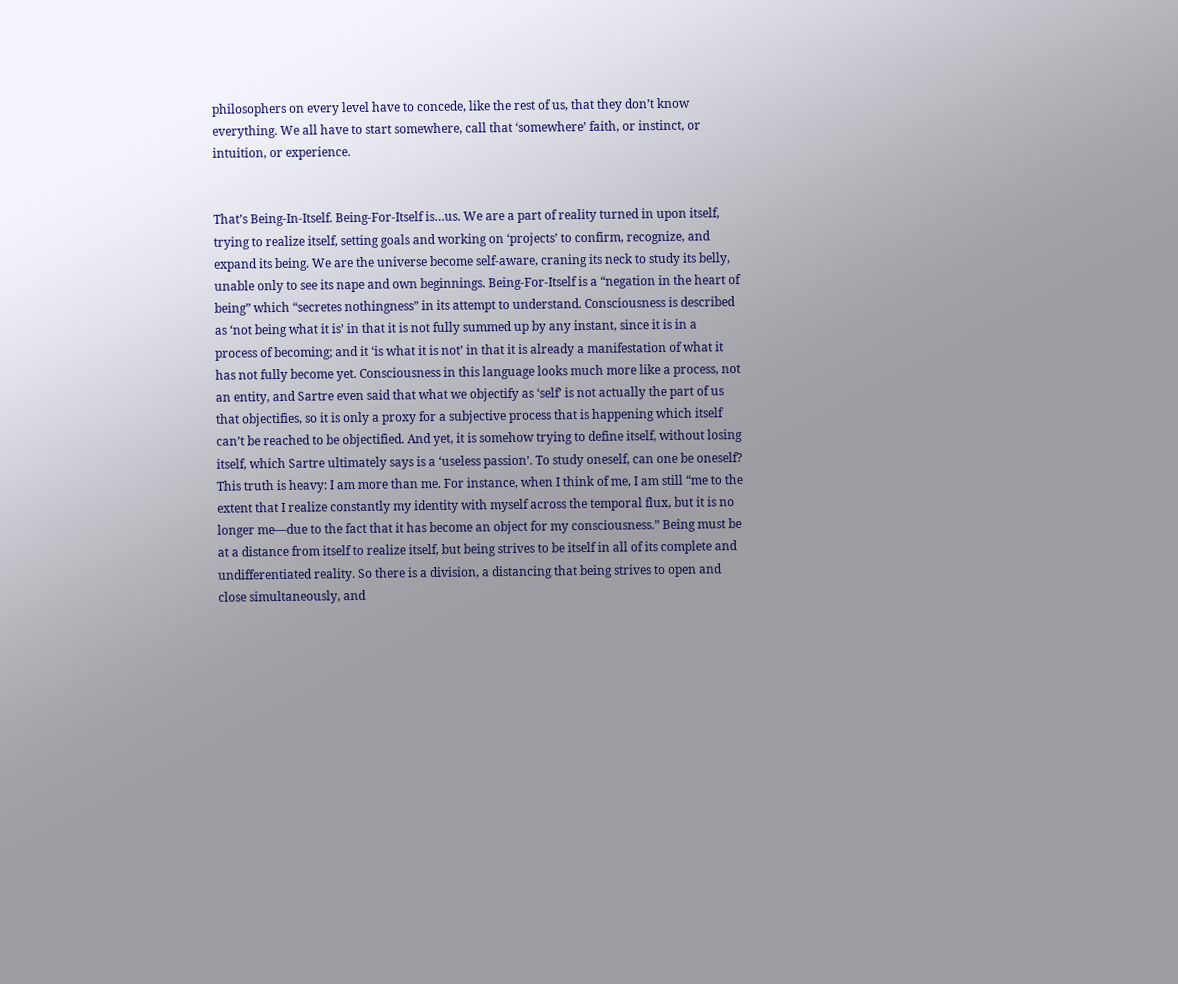philosophers on every level have to concede, like the rest of us, that they don’t know everything. We all have to start somewhere, call that ‘somewhere’ faith, or instinct, or intuition, or experience.


That’s Being-In-Itself. Being-For-Itself is…us. We are a part of reality turned in upon itself, trying to realize itself, setting goals and working on ‘projects’ to confirm, recognize, and expand its being. We are the universe become self-aware, craning its neck to study its belly, unable only to see its nape and own beginnings. Being-For-Itself is a “negation in the heart of being” which “secretes nothingness” in its attempt to understand. Consciousness is described as ‘not being what it is’ in that it is not fully summed up by any instant, since it is in a process of becoming; and it ‘is what it is not’ in that it is already a manifestation of what it has not fully become yet. Consciousness in this language looks much more like a process, not an entity, and Sartre even said that what we objectify as ‘self’ is not actually the part of us that objectifies, so it is only a proxy for a subjective process that is happening which itself can’t be reached to be objectified. And yet, it is somehow trying to define itself, without losing itself, which Sartre ultimately says is a ‘useless passion’. To study oneself, can one be oneself? This truth is heavy: I am more than me. For instance, when I think of me, I am still “me to the extent that I realize constantly my identity with myself across the temporal flux, but it is no longer me—due to the fact that it has become an object for my consciousness.” Being must be at a distance from itself to realize itself, but being strives to be itself in all of its complete and undifferentiated reality. So there is a division, a distancing that being strives to open and close simultaneously, and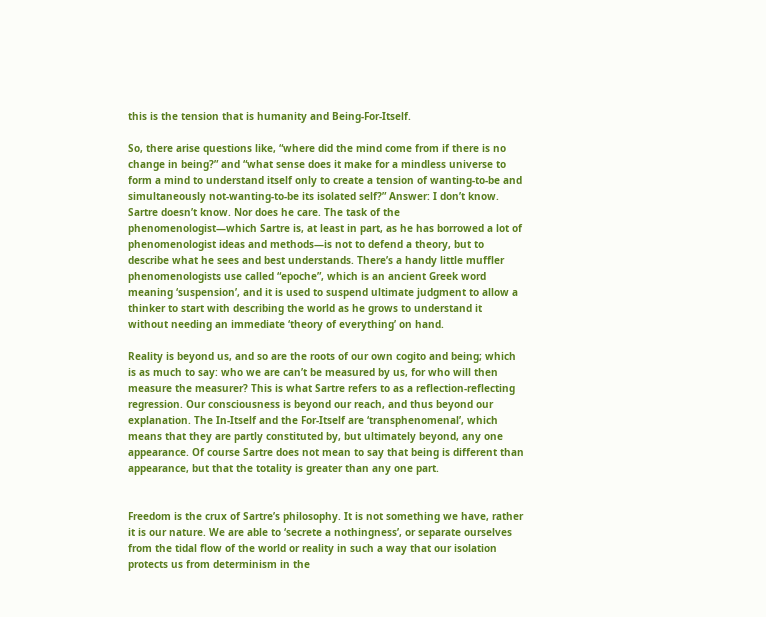this is the tension that is humanity and Being-For-Itself.

So, there arise questions like, “where did the mind come from if there is no change in being?” and “what sense does it make for a mindless universe to form a mind to understand itself only to create a tension of wanting-to-be and simultaneously not-wanting-to-be its isolated self?” Answer: I don’t know. Sartre doesn’t know. Nor does he care. The task of the phenomenologist—which Sartre is, at least in part, as he has borrowed a lot of phenomenologist ideas and methods—is not to defend a theory, but to describe what he sees and best understands. There’s a handy little muffler phenomenologists use called “epoche”, which is an ancient Greek word meaning ‘suspension’, and it is used to suspend ultimate judgment to allow a thinker to start with describing the world as he grows to understand it without needing an immediate ‘theory of everything’ on hand.

Reality is beyond us, and so are the roots of our own cogito and being; which is as much to say: who we are can’t be measured by us, for who will then measure the measurer? This is what Sartre refers to as a reflection-reflecting regression. Our consciousness is beyond our reach, and thus beyond our explanation. The In-Itself and the For-Itself are ‘transphenomenal’, which means that they are partly constituted by, but ultimately beyond, any one appearance. Of course Sartre does not mean to say that being is different than appearance, but that the totality is greater than any one part.


Freedom is the crux of Sartre’s philosophy. It is not something we have, rather it is our nature. We are able to ‘secrete a nothingness’, or separate ourselves from the tidal flow of the world or reality in such a way that our isolation protects us from determinism in the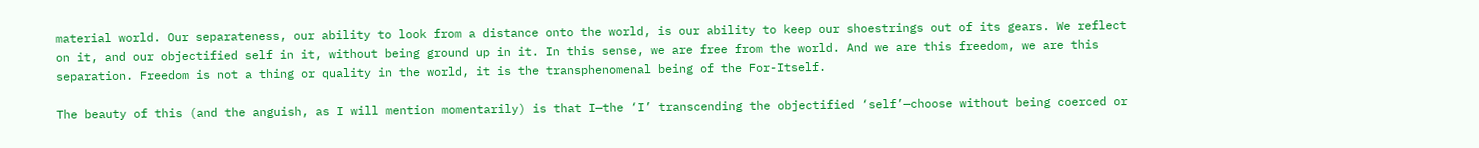material world. Our separateness, our ability to look from a distance onto the world, is our ability to keep our shoestrings out of its gears. We reflect on it, and our objectified self in it, without being ground up in it. In this sense, we are free from the world. And we are this freedom, we are this separation. Freedom is not a thing or quality in the world, it is the transphenomenal being of the For-Itself.

The beauty of this (and the anguish, as I will mention momentarily) is that I—the ‘I’ transcending the objectified ‘self’—choose without being coerced or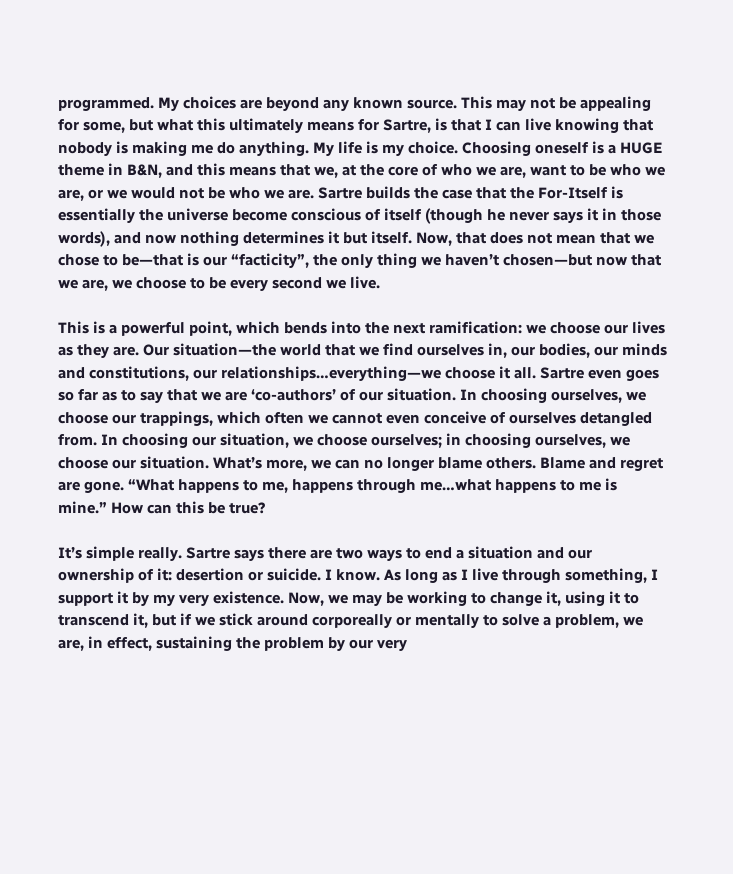programmed. My choices are beyond any known source. This may not be appealing for some, but what this ultimately means for Sartre, is that I can live knowing that nobody is making me do anything. My life is my choice. Choosing oneself is a HUGE theme in B&N, and this means that we, at the core of who we are, want to be who we are, or we would not be who we are. Sartre builds the case that the For-Itself is essentially the universe become conscious of itself (though he never says it in those words), and now nothing determines it but itself. Now, that does not mean that we chose to be—that is our “facticity”, the only thing we haven’t chosen—but now that we are, we choose to be every second we live.

This is a powerful point, which bends into the next ramification: we choose our lives as they are. Our situation—the world that we find ourselves in, our bodies, our minds and constitutions, our relationships…everything—we choose it all. Sartre even goes so far as to say that we are ‘co-authors’ of our situation. In choosing ourselves, we choose our trappings, which often we cannot even conceive of ourselves detangled from. In choosing our situation, we choose ourselves; in choosing ourselves, we choose our situation. What’s more, we can no longer blame others. Blame and regret are gone. “What happens to me, happens through me…what happens to me is mine.” How can this be true?

It’s simple really. Sartre says there are two ways to end a situation and our ownership of it: desertion or suicide. I know. As long as I live through something, I support it by my very existence. Now, we may be working to change it, using it to transcend it, but if we stick around corporeally or mentally to solve a problem, we are, in effect, sustaining the problem by our very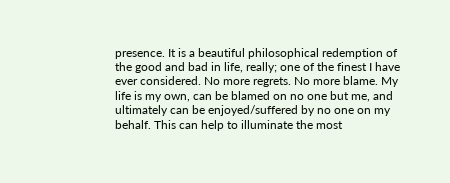presence. It is a beautiful philosophical redemption of the good and bad in life, really; one of the finest I have ever considered. No more regrets. No more blame. My life is my own, can be blamed on no one but me, and ultimately can be enjoyed/suffered by no one on my behalf. This can help to illuminate the most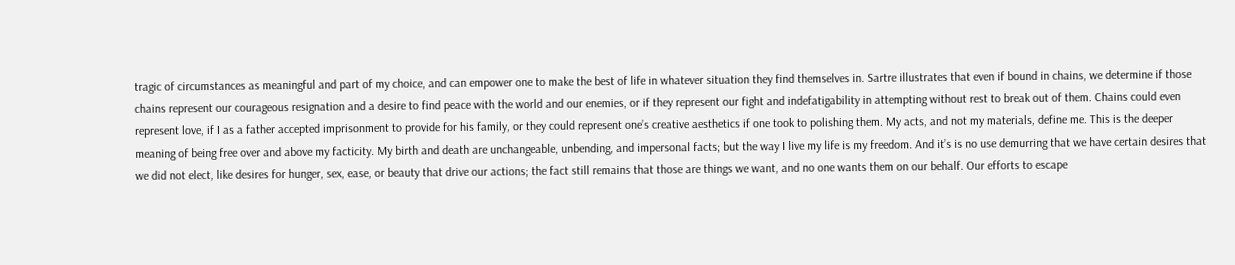tragic of circumstances as meaningful and part of my choice, and can empower one to make the best of life in whatever situation they find themselves in. Sartre illustrates that even if bound in chains, we determine if those chains represent our courageous resignation and a desire to find peace with the world and our enemies, or if they represent our fight and indefatigability in attempting without rest to break out of them. Chains could even represent love, if I as a father accepted imprisonment to provide for his family, or they could represent one’s creative aesthetics if one took to polishing them. My acts, and not my materials, define me. This is the deeper meaning of being free over and above my facticity. My birth and death are unchangeable, unbending, and impersonal facts; but the way I live my life is my freedom. And it’s is no use demurring that we have certain desires that we did not elect, like desires for hunger, sex, ease, or beauty that drive our actions; the fact still remains that those are things we want, and no one wants them on our behalf. Our efforts to escape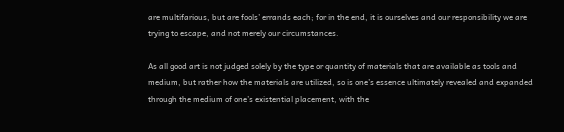are multifarious, but are fools’ errands each; for in the end, it is ourselves and our responsibility we are trying to escape, and not merely our circumstances.

As all good art is not judged solely by the type or quantity of materials that are available as tools and medium, but rather how the materials are utilized, so is one’s essence ultimately revealed and expanded through the medium of one’s existential placement, with the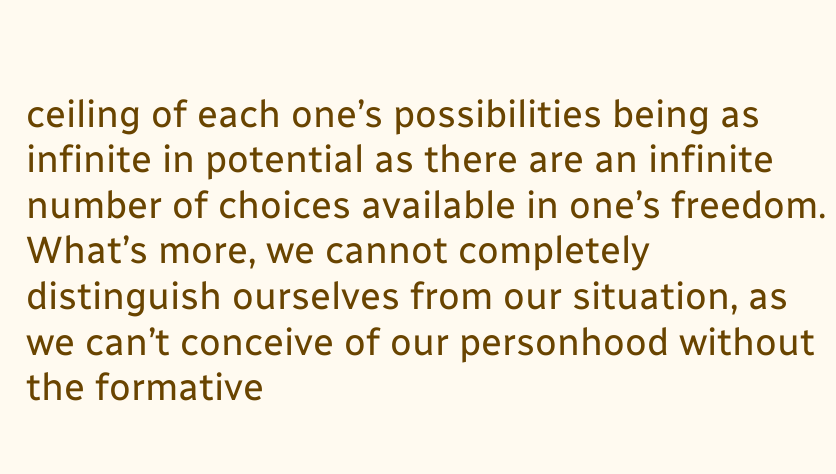ceiling of each one’s possibilities being as infinite in potential as there are an infinite number of choices available in one’s freedom. What’s more, we cannot completely distinguish ourselves from our situation, as we can’t conceive of our personhood without the formative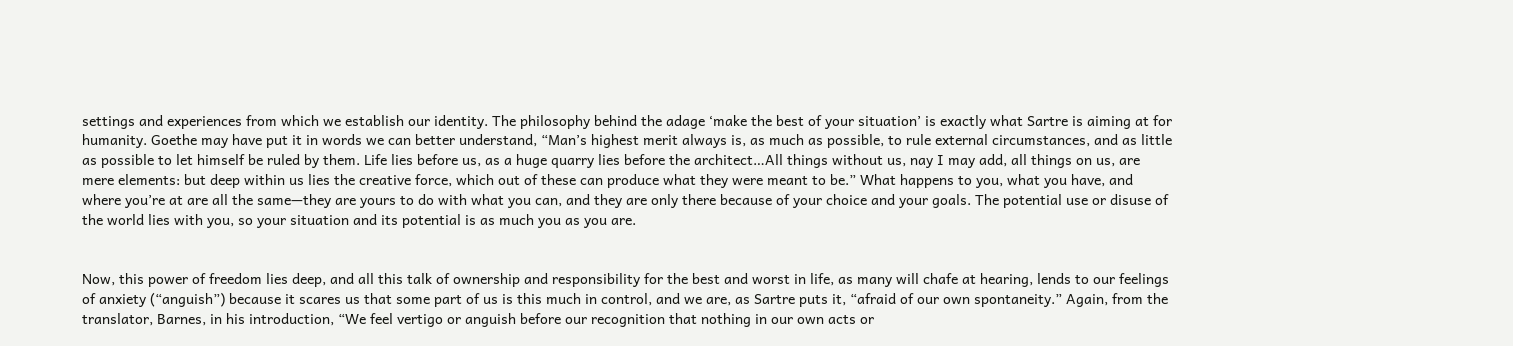settings and experiences from which we establish our identity. The philosophy behind the adage ‘make the best of your situation’ is exactly what Sartre is aiming at for humanity. Goethe may have put it in words we can better understand, “Man’s highest merit always is, as much as possible, to rule external circumstances, and as little as possible to let himself be ruled by them. Life lies before us, as a huge quarry lies before the architect…All things without us, nay I may add, all things on us, are mere elements: but deep within us lies the creative force, which out of these can produce what they were meant to be.” What happens to you, what you have, and where you’re at are all the same—they are yours to do with what you can, and they are only there because of your choice and your goals. The potential use or disuse of the world lies with you, so your situation and its potential is as much you as you are.


Now, this power of freedom lies deep, and all this talk of ownership and responsibility for the best and worst in life, as many will chafe at hearing, lends to our feelings of anxiety (“anguish”) because it scares us that some part of us is this much in control, and we are, as Sartre puts it, “afraid of our own spontaneity.” Again, from the translator, Barnes, in his introduction, “We feel vertigo or anguish before our recognition that nothing in our own acts or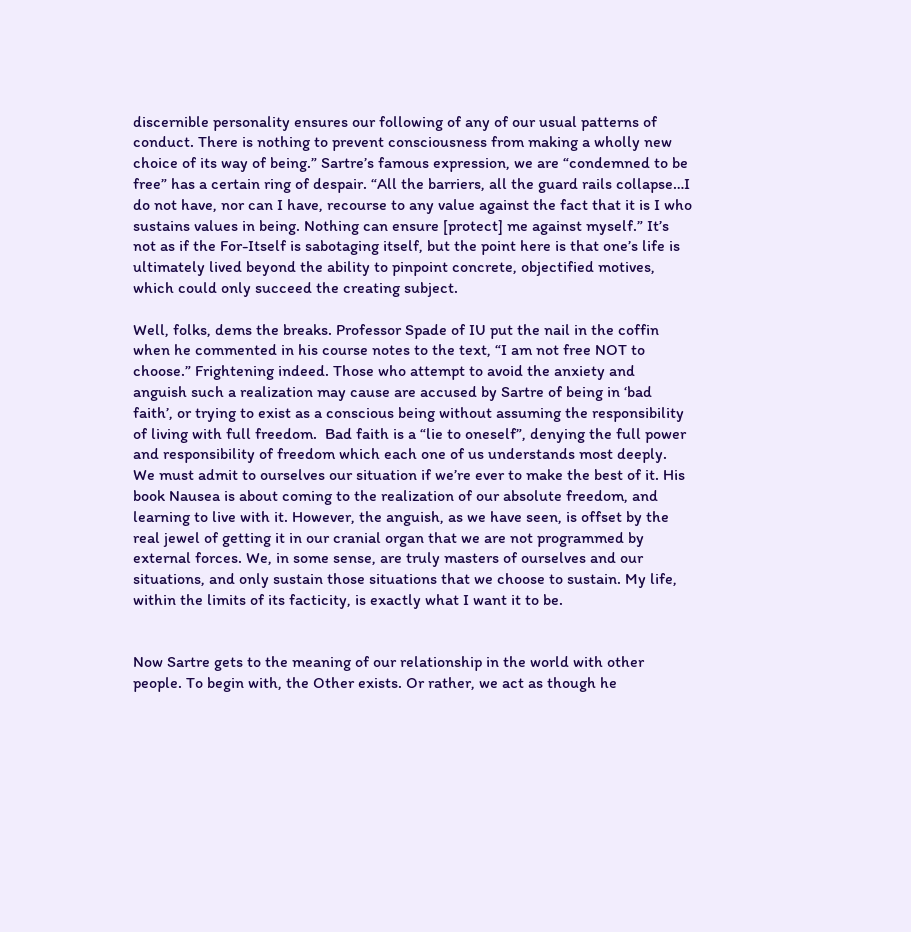discernible personality ensures our following of any of our usual patterns of conduct. There is nothing to prevent consciousness from making a wholly new choice of its way of being.” Sartre’s famous expression, we are “condemned to be free” has a certain ring of despair. “All the barriers, all the guard rails collapse…I do not have, nor can I have, recourse to any value against the fact that it is I who sustains values in being. Nothing can ensure [protect] me against myself.” It’s not as if the For-Itself is sabotaging itself, but the point here is that one’s life is ultimately lived beyond the ability to pinpoint concrete, objectified motives, which could only succeed the creating subject.

Well, folks, dems the breaks. Professor Spade of IU put the nail in the coffin when he commented in his course notes to the text, “I am not free NOT to choose.” Frightening indeed. Those who attempt to avoid the anxiety and anguish such a realization may cause are accused by Sartre of being in ‘bad faith’, or trying to exist as a conscious being without assuming the responsibility of living with full freedom.  Bad faith is a “lie to oneself”, denying the full power and responsibility of freedom which each one of us understands most deeply. We must admit to ourselves our situation if we’re ever to make the best of it. His book Nausea is about coming to the realization of our absolute freedom, and learning to live with it. However, the anguish, as we have seen, is offset by the real jewel of getting it in our cranial organ that we are not programmed by external forces. We, in some sense, are truly masters of ourselves and our situations, and only sustain those situations that we choose to sustain. My life, within the limits of its facticity, is exactly what I want it to be.


Now Sartre gets to the meaning of our relationship in the world with other people. To begin with, the Other exists. Or rather, we act as though he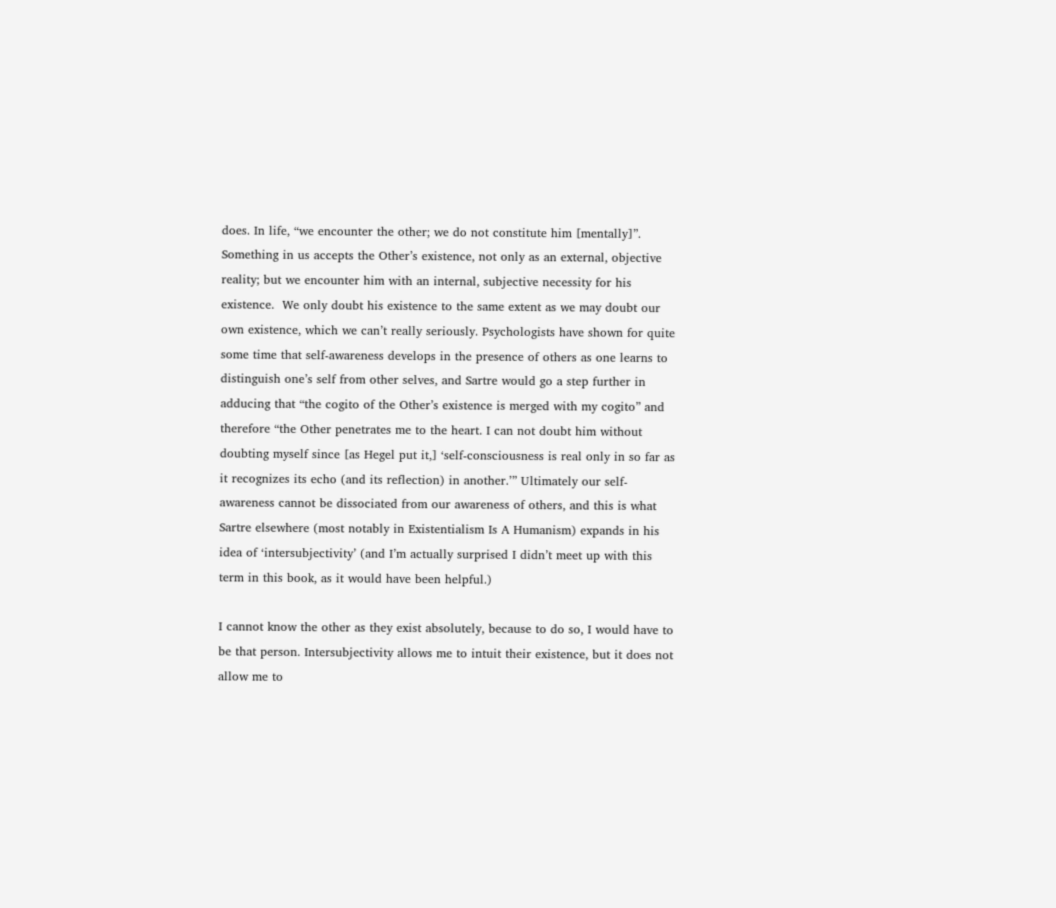does. In life, “we encounter the other; we do not constitute him [mentally]”. Something in us accepts the Other’s existence, not only as an external, objective reality; but we encounter him with an internal, subjective necessity for his existence.  We only doubt his existence to the same extent as we may doubt our own existence, which we can’t really seriously. Psychologists have shown for quite some time that self-awareness develops in the presence of others as one learns to distinguish one’s self from other selves, and Sartre would go a step further in adducing that “the cogito of the Other’s existence is merged with my cogito” and therefore “the Other penetrates me to the heart. I can not doubt him without doubting myself since [as Hegel put it,] ‘self-consciousness is real only in so far as it recognizes its echo (and its reflection) in another.’” Ultimately our self-awareness cannot be dissociated from our awareness of others, and this is what Sartre elsewhere (most notably in Existentialism Is A Humanism) expands in his idea of ‘intersubjectivity’ (and I’m actually surprised I didn’t meet up with this term in this book, as it would have been helpful.)

I cannot know the other as they exist absolutely, because to do so, I would have to be that person. Intersubjectivity allows me to intuit their existence, but it does not allow me to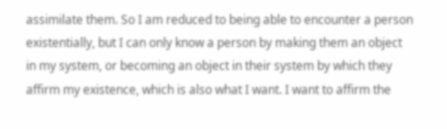assimilate them. So I am reduced to being able to encounter a person existentially, but I can only know a person by making them an object in my system, or becoming an object in their system by which they affirm my existence, which is also what I want. I want to affirm the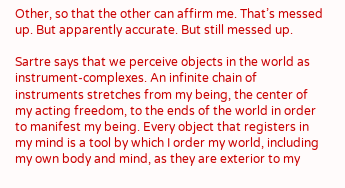Other, so that the other can affirm me. That’s messed up. But apparently accurate. But still messed up.

Sartre says that we perceive objects in the world as instrument-complexes. An infinite chain of instruments stretches from my being, the center of my acting freedom, to the ends of the world in order to manifest my being. Every object that registers in my mind is a tool by which I order my world, including my own body and mind, as they are exterior to my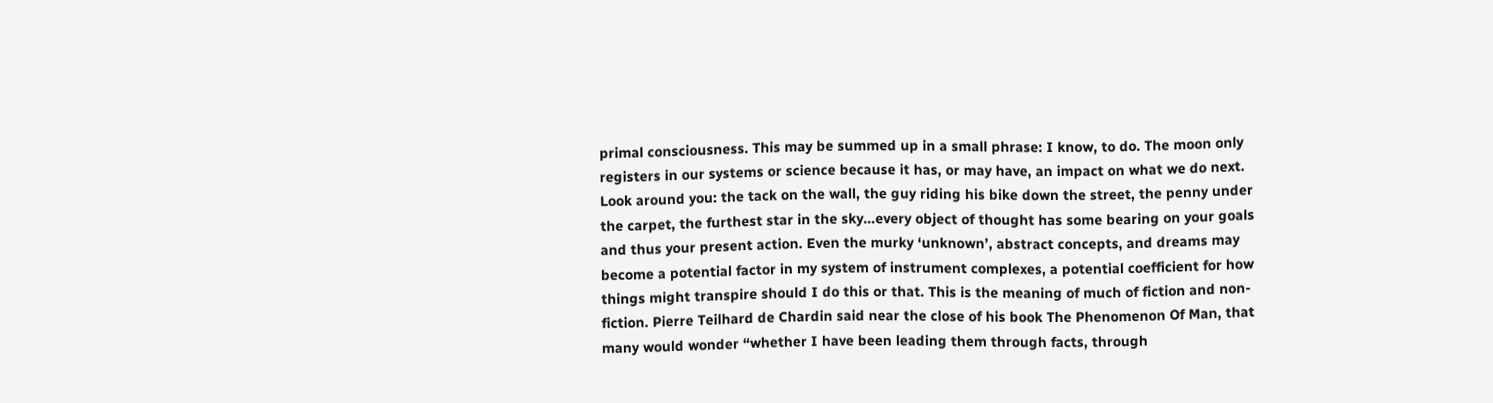primal consciousness. This may be summed up in a small phrase: I know, to do. The moon only registers in our systems or science because it has, or may have, an impact on what we do next. Look around you: the tack on the wall, the guy riding his bike down the street, the penny under the carpet, the furthest star in the sky…every object of thought has some bearing on your goals and thus your present action. Even the murky ‘unknown’, abstract concepts, and dreams may become a potential factor in my system of instrument complexes, a potential coefficient for how things might transpire should I do this or that. This is the meaning of much of fiction and non-fiction. Pierre Teilhard de Chardin said near the close of his book The Phenomenon Of Man, that many would wonder “whether I have been leading them through facts, through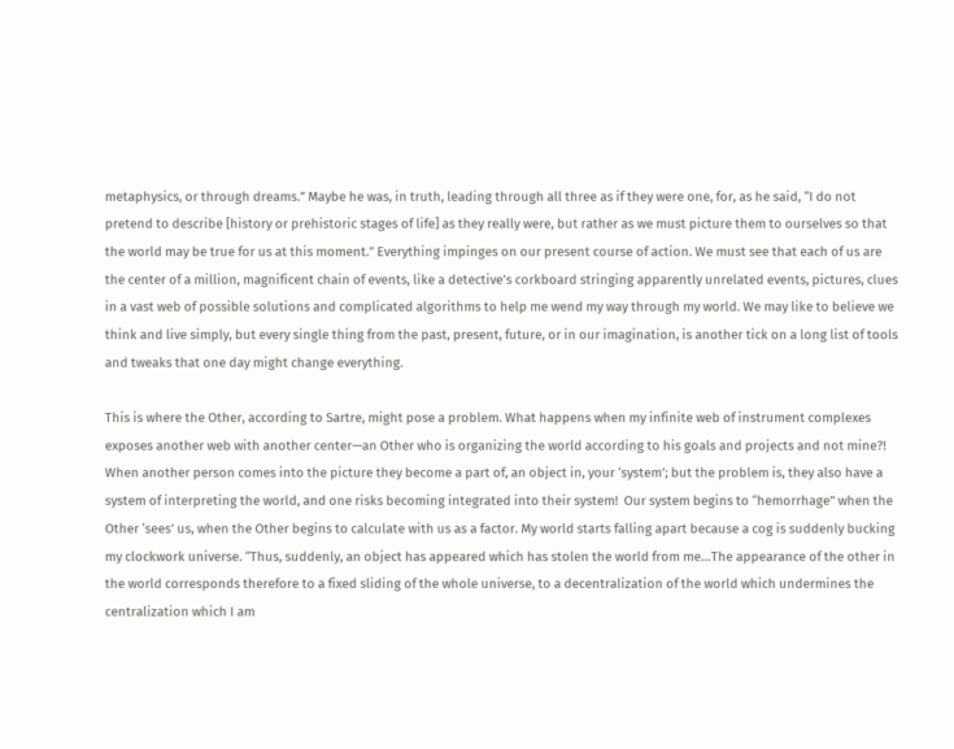metaphysics, or through dreams.” Maybe he was, in truth, leading through all three as if they were one, for, as he said, “I do not pretend to describe [history or prehistoric stages of life] as they really were, but rather as we must picture them to ourselves so that the world may be true for us at this moment.” Everything impinges on our present course of action. We must see that each of us are the center of a million, magnificent chain of events, like a detective’s corkboard stringing apparently unrelated events, pictures, clues in a vast web of possible solutions and complicated algorithms to help me wend my way through my world. We may like to believe we think and live simply, but every single thing from the past, present, future, or in our imagination, is another tick on a long list of tools and tweaks that one day might change everything.

This is where the Other, according to Sartre, might pose a problem. What happens when my infinite web of instrument complexes exposes another web with another center—an Other who is organizing the world according to his goals and projects and not mine?! When another person comes into the picture they become a part of, an object in, your ‘system’; but the problem is, they also have a system of interpreting the world, and one risks becoming integrated into their system!  Our system begins to “hemorrhage” when the Other ‘sees’ us, when the Other begins to calculate with us as a factor. My world starts falling apart because a cog is suddenly bucking my clockwork universe. “Thus, suddenly, an object has appeared which has stolen the world from me…The appearance of the other in the world corresponds therefore to a fixed sliding of the whole universe, to a decentralization of the world which undermines the centralization which I am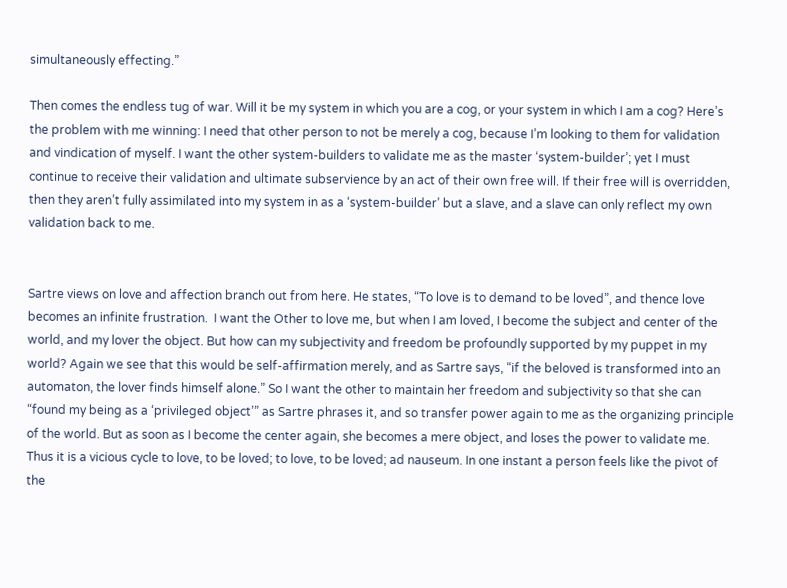simultaneously effecting.”

Then comes the endless tug of war. Will it be my system in which you are a cog, or your system in which I am a cog? Here’s the problem with me winning: I need that other person to not be merely a cog, because I’m looking to them for validation and vindication of myself. I want the other system-builders to validate me as the master ‘system-builder’; yet I must continue to receive their validation and ultimate subservience by an act of their own free will. If their free will is overridden, then they aren’t fully assimilated into my system in as a ‘system-builder’ but a slave, and a slave can only reflect my own validation back to me.


Sartre views on love and affection branch out from here. He states, “To love is to demand to be loved”, and thence love becomes an infinite frustration.  I want the Other to love me, but when I am loved, I become the subject and center of the world, and my lover the object. But how can my subjectivity and freedom be profoundly supported by my puppet in my world? Again we see that this would be self-affirmation merely, and as Sartre says, “if the beloved is transformed into an automaton, the lover finds himself alone.” So I want the other to maintain her freedom and subjectivity so that she can “found my being as a ‘privileged object’” as Sartre phrases it, and so transfer power again to me as the organizing principle of the world. But as soon as I become the center again, she becomes a mere object, and loses the power to validate me. Thus it is a vicious cycle to love, to be loved; to love, to be loved; ad nauseum. In one instant a person feels like the pivot of the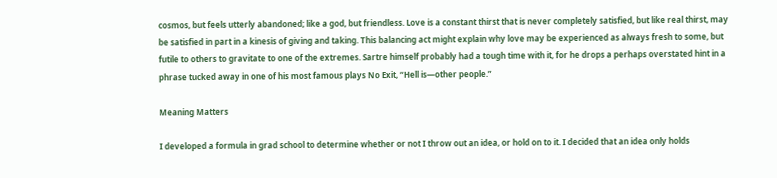cosmos, but feels utterly abandoned; like a god, but friendless. Love is a constant thirst that is never completely satisfied, but like real thirst, may be satisfied in part in a kinesis of giving and taking. This balancing act might explain why love may be experienced as always fresh to some, but futile to others to gravitate to one of the extremes. Sartre himself probably had a tough time with it, for he drops a perhaps overstated hint in a phrase tucked away in one of his most famous plays No Exit, “Hell is—other people.”

Meaning Matters

I developed a formula in grad school to determine whether or not I throw out an idea, or hold on to it. I decided that an idea only holds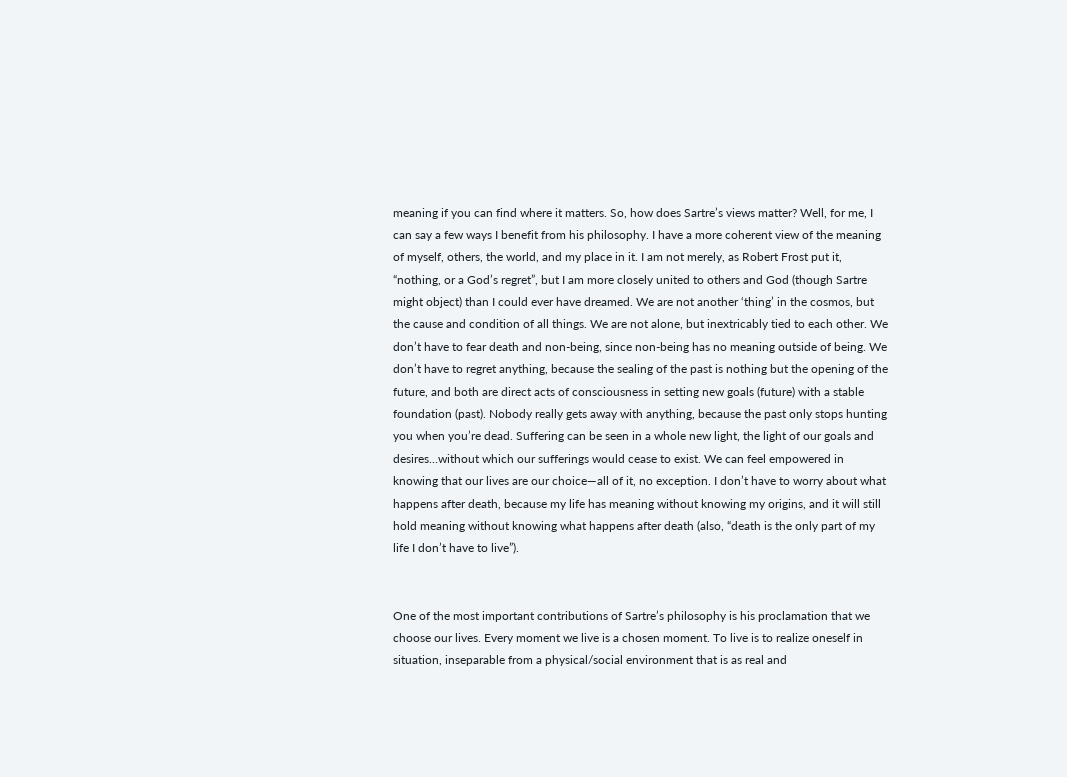meaning if you can find where it matters. So, how does Sartre’s views matter? Well, for me, I can say a few ways I benefit from his philosophy. I have a more coherent view of the meaning of myself, others, the world, and my place in it. I am not merely, as Robert Frost put it, “nothing, or a God’s regret”, but I am more closely united to others and God (though Sartre might object) than I could ever have dreamed. We are not another ‘thing’ in the cosmos, but the cause and condition of all things. We are not alone, but inextricably tied to each other. We don’t have to fear death and non-being, since non-being has no meaning outside of being. We don’t have to regret anything, because the sealing of the past is nothing but the opening of the future, and both are direct acts of consciousness in setting new goals (future) with a stable foundation (past). Nobody really gets away with anything, because the past only stops hunting you when you’re dead. Suffering can be seen in a whole new light, the light of our goals and desires…without which our sufferings would cease to exist. We can feel empowered in knowing that our lives are our choice—all of it, no exception. I don’t have to worry about what happens after death, because my life has meaning without knowing my origins, and it will still hold meaning without knowing what happens after death (also, “death is the only part of my life I don’t have to live”).


One of the most important contributions of Sartre’s philosophy is his proclamation that we choose our lives. Every moment we live is a chosen moment. To live is to realize oneself in situation, inseparable from a physical/social environment that is as real and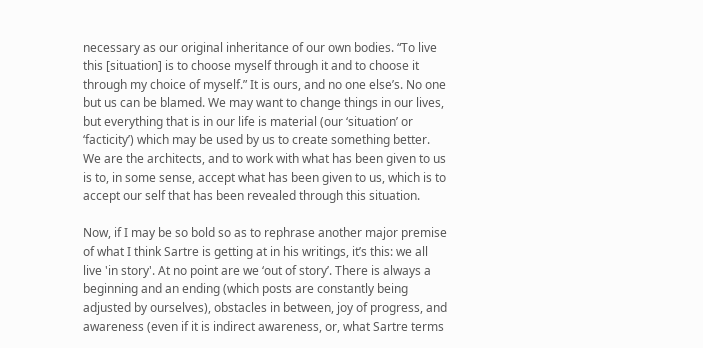necessary as our original inheritance of our own bodies. “To live this [situation] is to choose myself through it and to choose it through my choice of myself.” It is ours, and no one else’s. No one but us can be blamed. We may want to change things in our lives, but everything that is in our life is material (our ‘situation’ or ‘facticity’) which may be used by us to create something better.  We are the architects, and to work with what has been given to us is to, in some sense, accept what has been given to us, which is to accept our self that has been revealed through this situation.

Now, if I may be so bold so as to rephrase another major premise of what I think Sartre is getting at in his writings, it’s this: we all live 'in story'. At no point are we ‘out of story’. There is always a beginning and an ending (which posts are constantly being adjusted by ourselves), obstacles in between, joy of progress, and awareness (even if it is indirect awareness, or, what Sartre terms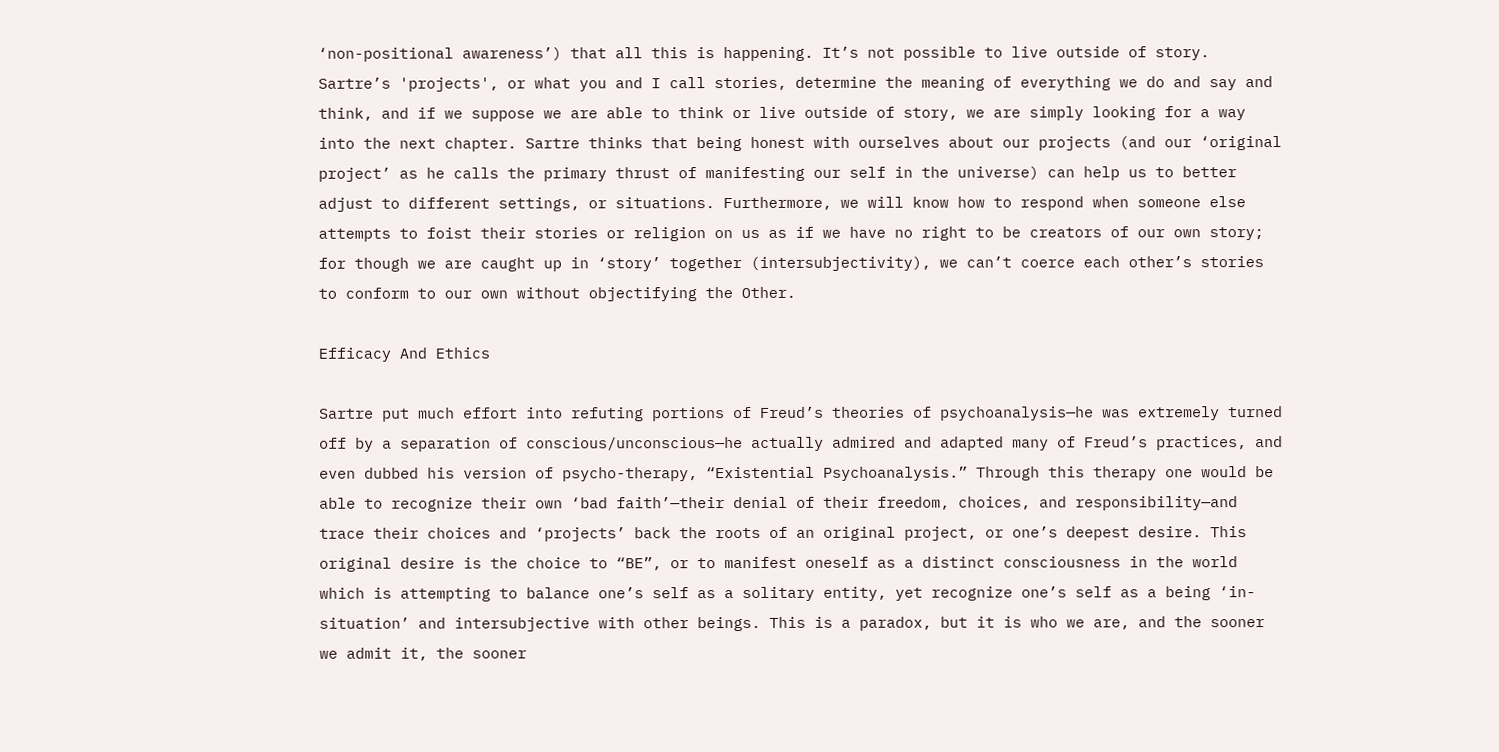‘non-positional awareness’) that all this is happening. It’s not possible to live outside of story. Sartre’s 'projects', or what you and I call stories, determine the meaning of everything we do and say and think, and if we suppose we are able to think or live outside of story, we are simply looking for a way into the next chapter. Sartre thinks that being honest with ourselves about our projects (and our ‘original project’ as he calls the primary thrust of manifesting our self in the universe) can help us to better adjust to different settings, or situations. Furthermore, we will know how to respond when someone else attempts to foist their stories or religion on us as if we have no right to be creators of our own story; for though we are caught up in ‘story’ together (intersubjectivity), we can’t coerce each other’s stories to conform to our own without objectifying the Other.

Efficacy And Ethics

Sartre put much effort into refuting portions of Freud’s theories of psychoanalysis—he was extremely turned off by a separation of conscious/unconscious—he actually admired and adapted many of Freud’s practices, and even dubbed his version of psycho-therapy, “Existential Psychoanalysis.” Through this therapy one would be able to recognize their own ‘bad faith’—their denial of their freedom, choices, and responsibility—and trace their choices and ‘projects’ back the roots of an original project, or one’s deepest desire. This original desire is the choice to “BE”, or to manifest oneself as a distinct consciousness in the world which is attempting to balance one’s self as a solitary entity, yet recognize one’s self as a being ‘in-situation’ and intersubjective with other beings. This is a paradox, but it is who we are, and the sooner we admit it, the sooner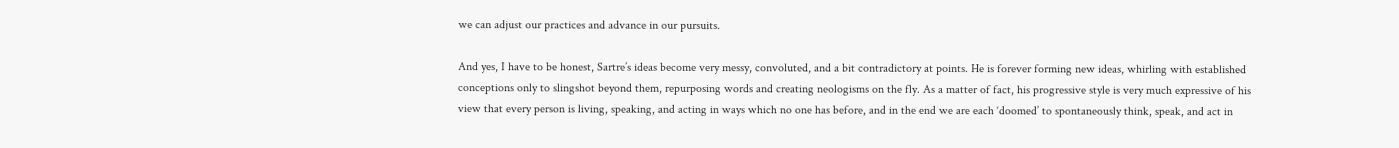we can adjust our practices and advance in our pursuits.

And yes, I have to be honest, Sartre’s ideas become very messy, convoluted, and a bit contradictory at points. He is forever forming new ideas, whirling with established conceptions only to slingshot beyond them, repurposing words and creating neologisms on the fly. As a matter of fact, his progressive style is very much expressive of his view that every person is living, speaking, and acting in ways which no one has before, and in the end we are each ‘doomed’ to spontaneously think, speak, and act in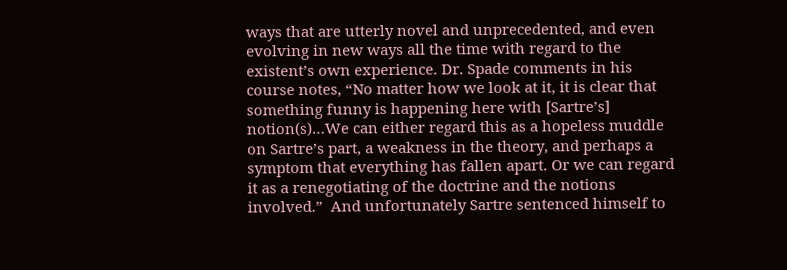ways that are utterly novel and unprecedented, and even evolving in new ways all the time with regard to the existent’s own experience. Dr. Spade comments in his course notes, “No matter how we look at it, it is clear that something funny is happening here with [Sartre’s] notion(s)…We can either regard this as a hopeless muddle on Sartre’s part, a weakness in the theory, and perhaps a symptom that everything has fallen apart. Or we can regard it as a renegotiating of the doctrine and the notions involved.”  And unfortunately Sartre sentenced himself to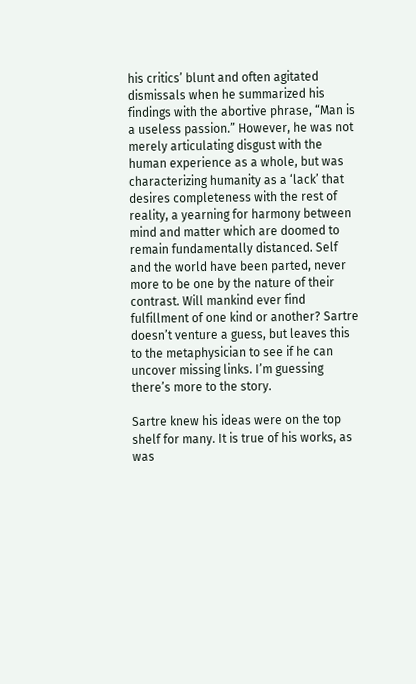his critics’ blunt and often agitated dismissals when he summarized his findings with the abortive phrase, “Man is a useless passion.” However, he was not merely articulating disgust with the human experience as a whole, but was characterizing humanity as a ‘lack’ that desires completeness with the rest of reality, a yearning for harmony between mind and matter which are doomed to remain fundamentally distanced. Self and the world have been parted, never more to be one by the nature of their contrast. Will mankind ever find fulfillment of one kind or another? Sartre doesn’t venture a guess, but leaves this to the metaphysician to see if he can uncover missing links. I’m guessing there’s more to the story.

Sartre knew his ideas were on the top shelf for many. It is true of his works, as was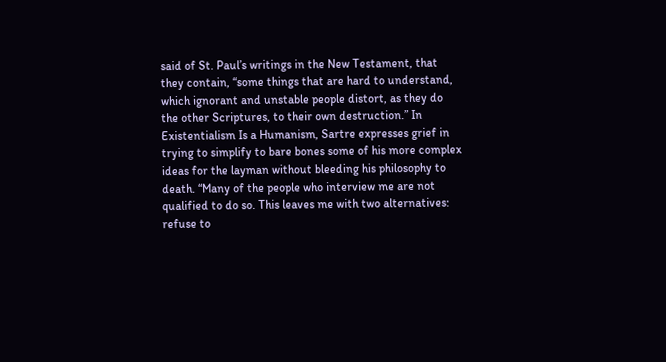said of St. Paul’s writings in the New Testament, that they contain, “some things that are hard to understand, which ignorant and unstable people distort, as they do the other Scriptures, to their own destruction.” In Existentialism Is a Humanism, Sartre expresses grief in trying to simplify to bare bones some of his more complex ideas for the layman without bleeding his philosophy to death. “Many of the people who interview me are not qualified to do so. This leaves me with two alternatives: refuse to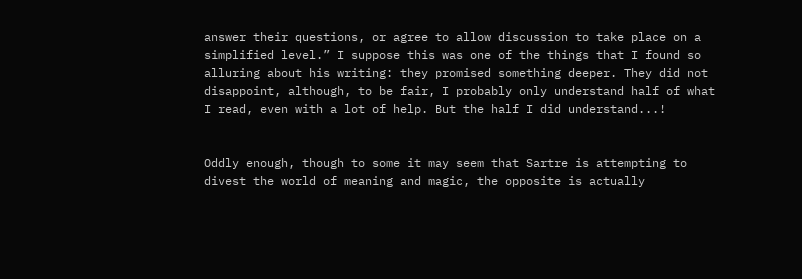answer their questions, or agree to allow discussion to take place on a simplified level.” I suppose this was one of the things that I found so alluring about his writing: they promised something deeper. They did not disappoint, although, to be fair, I probably only understand half of what I read, even with a lot of help. But the half I did understand...!


Oddly enough, though to some it may seem that Sartre is attempting to divest the world of meaning and magic, the opposite is actually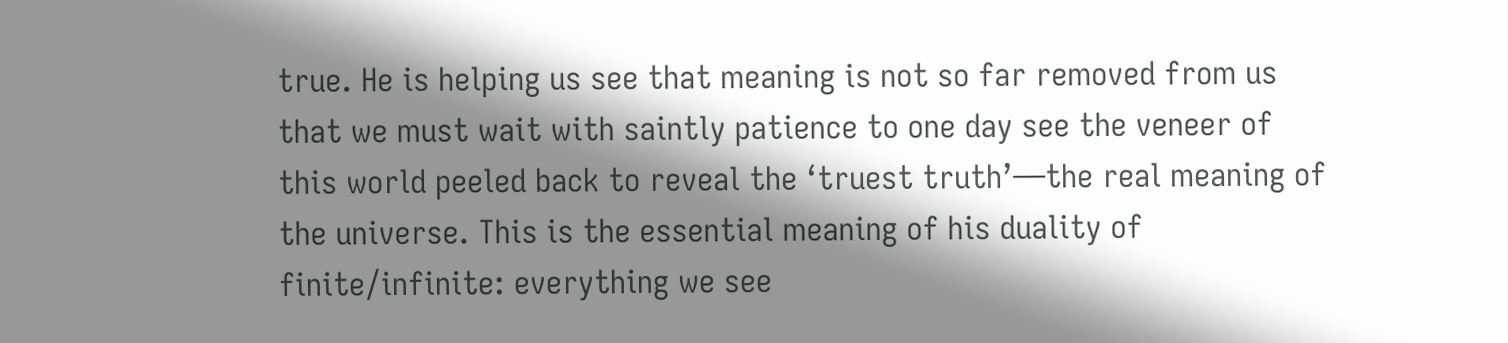true. He is helping us see that meaning is not so far removed from us that we must wait with saintly patience to one day see the veneer of this world peeled back to reveal the ‘truest truth’—the real meaning of the universe. This is the essential meaning of his duality of finite/infinite: everything we see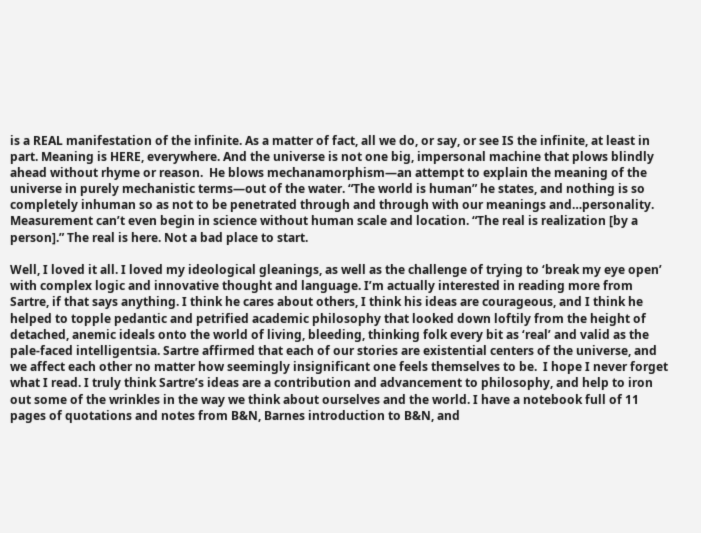is a REAL manifestation of the infinite. As a matter of fact, all we do, or say, or see IS the infinite, at least in part. Meaning is HERE, everywhere. And the universe is not one big, impersonal machine that plows blindly ahead without rhyme or reason.  He blows mechanamorphism—an attempt to explain the meaning of the universe in purely mechanistic terms—out of the water. “The world is human” he states, and nothing is so completely inhuman so as not to be penetrated through and through with our meanings and…personality. Measurement can’t even begin in science without human scale and location. “The real is realization [by a person].” The real is here. Not a bad place to start.

Well, I loved it all. I loved my ideological gleanings, as well as the challenge of trying to ‘break my eye open’ with complex logic and innovative thought and language. I’m actually interested in reading more from Sartre, if that says anything. I think he cares about others, I think his ideas are courageous, and I think he helped to topple pedantic and petrified academic philosophy that looked down loftily from the height of detached, anemic ideals onto the world of living, bleeding, thinking folk every bit as ‘real’ and valid as the pale-faced intelligentsia. Sartre affirmed that each of our stories are existential centers of the universe, and we affect each other no matter how seemingly insignificant one feels themselves to be.  I hope I never forget what I read. I truly think Sartre’s ideas are a contribution and advancement to philosophy, and help to iron out some of the wrinkles in the way we think about ourselves and the world. I have a notebook full of 11 pages of quotations and notes from B&N, Barnes introduction to B&N, and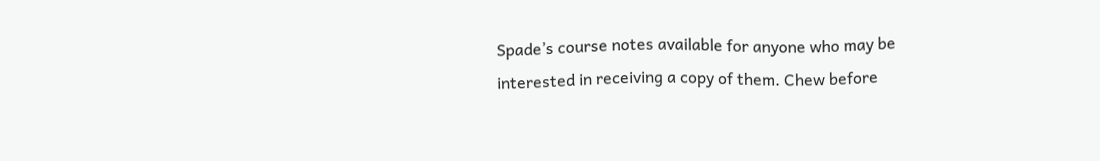Spade’s course notes available for anyone who may be interested in receiving a copy of them. Chew before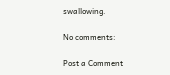swallowing.

No comments:

Post a Comment